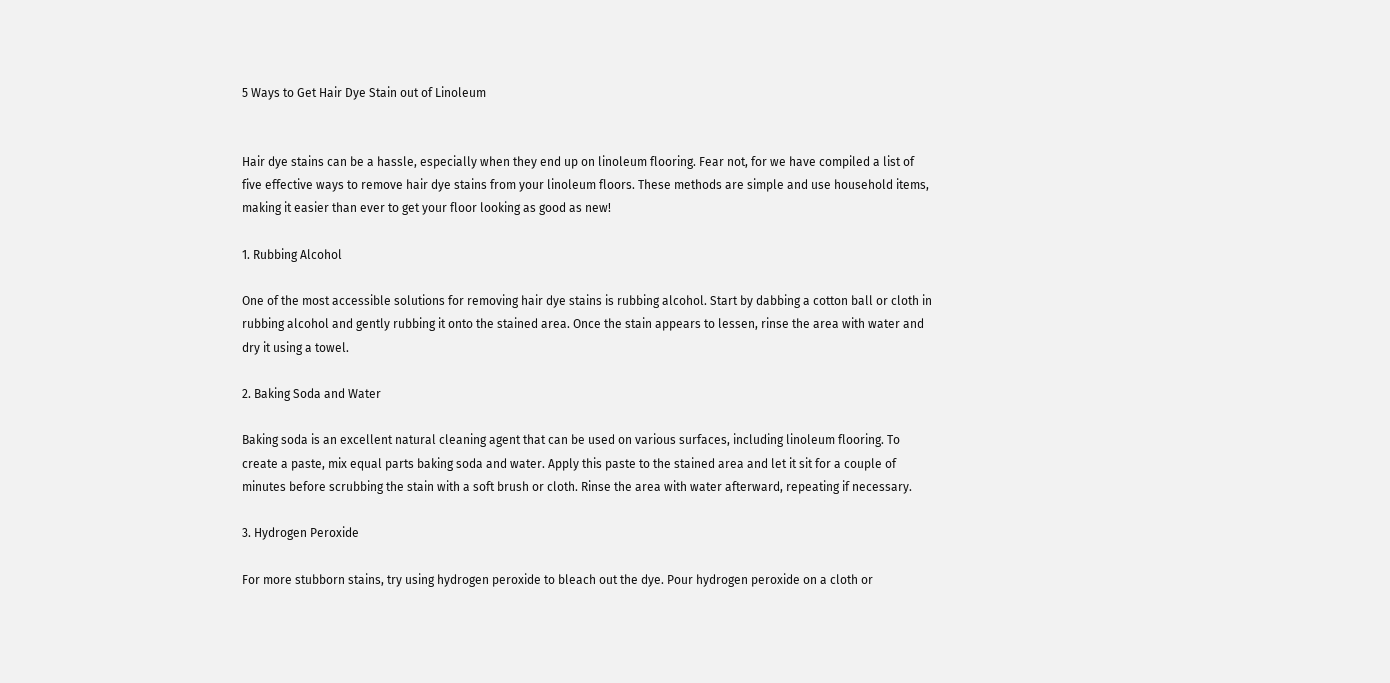5 Ways to Get Hair Dye Stain out of Linoleum


Hair dye stains can be a hassle, especially when they end up on linoleum flooring. Fear not, for we have compiled a list of five effective ways to remove hair dye stains from your linoleum floors. These methods are simple and use household items, making it easier than ever to get your floor looking as good as new!

1. Rubbing Alcohol

One of the most accessible solutions for removing hair dye stains is rubbing alcohol. Start by dabbing a cotton ball or cloth in rubbing alcohol and gently rubbing it onto the stained area. Once the stain appears to lessen, rinse the area with water and dry it using a towel.

2. Baking Soda and Water

Baking soda is an excellent natural cleaning agent that can be used on various surfaces, including linoleum flooring. To create a paste, mix equal parts baking soda and water. Apply this paste to the stained area and let it sit for a couple of minutes before scrubbing the stain with a soft brush or cloth. Rinse the area with water afterward, repeating if necessary.

3. Hydrogen Peroxide

For more stubborn stains, try using hydrogen peroxide to bleach out the dye. Pour hydrogen peroxide on a cloth or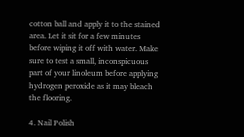cotton ball and apply it to the stained area. Let it sit for a few minutes before wiping it off with water. Make sure to test a small, inconspicuous part of your linoleum before applying hydrogen peroxide as it may bleach the flooring.

4. Nail Polish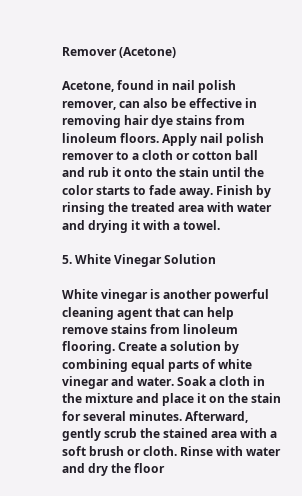Remover (Acetone)

Acetone, found in nail polish remover, can also be effective in removing hair dye stains from linoleum floors. Apply nail polish remover to a cloth or cotton ball and rub it onto the stain until the color starts to fade away. Finish by rinsing the treated area with water and drying it with a towel.

5. White Vinegar Solution

White vinegar is another powerful cleaning agent that can help remove stains from linoleum flooring. Create a solution by combining equal parts of white vinegar and water. Soak a cloth in the mixture and place it on the stain for several minutes. Afterward, gently scrub the stained area with a soft brush or cloth. Rinse with water and dry the floor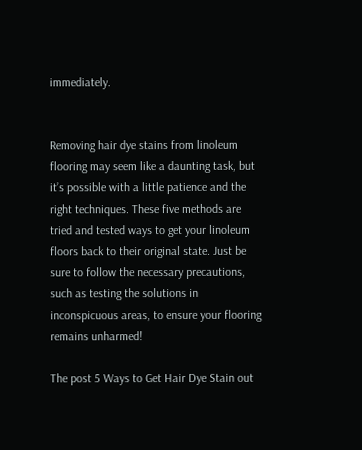immediately.


Removing hair dye stains from linoleum flooring may seem like a daunting task, but it’s possible with a little patience and the right techniques. These five methods are tried and tested ways to get your linoleum floors back to their original state. Just be sure to follow the necessary precautions, such as testing the solutions in inconspicuous areas, to ensure your flooring remains unharmed!

The post 5 Ways to Get Hair Dye Stain out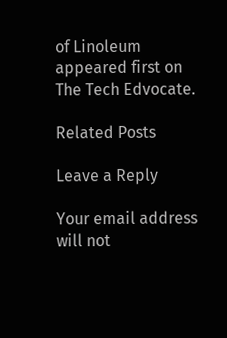of Linoleum appeared first on The Tech Edvocate.

Related Posts

Leave a Reply

Your email address will not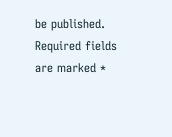be published. Required fields are marked *